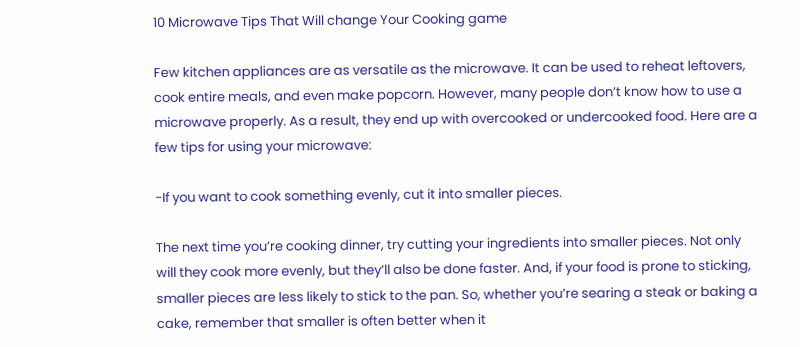10 Microwave Tips That Will change Your Cooking game

Few kitchen appliances are as versatile as the microwave. It can be used to reheat leftovers, cook entire meals, and even make popcorn. However, many people don’t know how to use a microwave properly. As a result, they end up with overcooked or undercooked food. Here are a few tips for using your microwave:

-If you want to cook something evenly, cut it into smaller pieces.

The next time you’re cooking dinner, try cutting your ingredients into smaller pieces. Not only will they cook more evenly, but they’ll also be done faster. And, if your food is prone to sticking, smaller pieces are less likely to stick to the pan. So, whether you’re searing a steak or baking a cake, remember that smaller is often better when it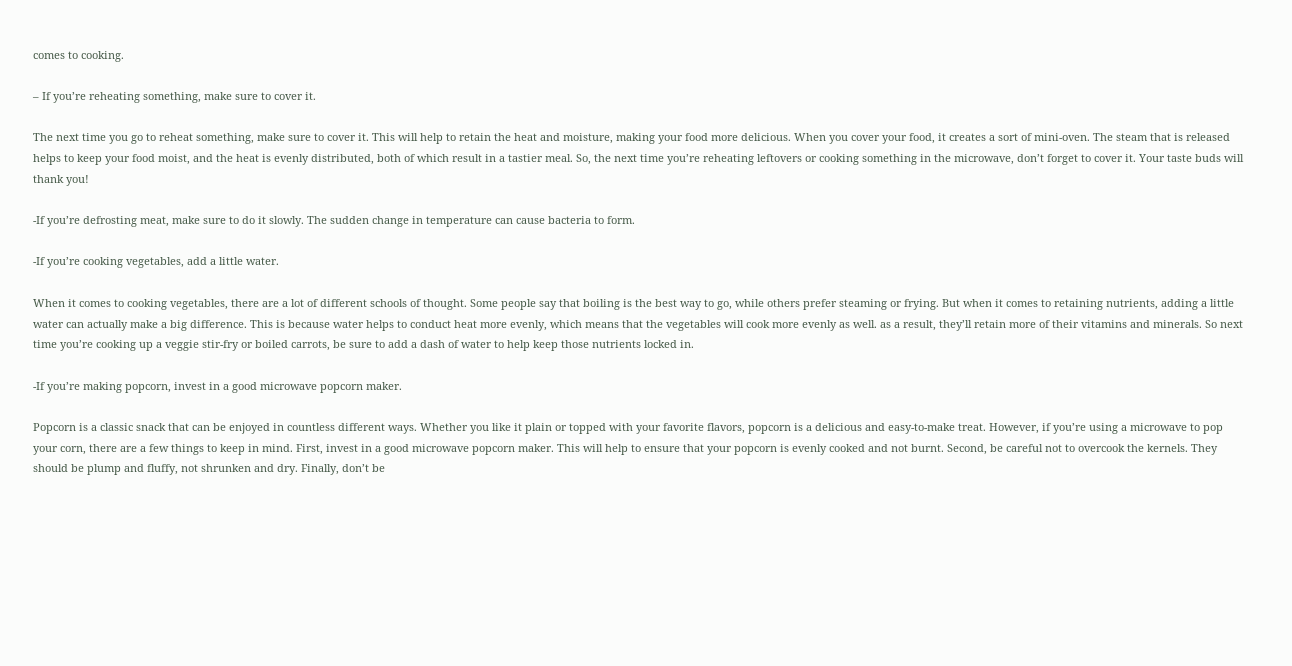comes to cooking.

– If you’re reheating something, make sure to cover it.

The next time you go to reheat something, make sure to cover it. This will help to retain the heat and moisture, making your food more delicious. When you cover your food, it creates a sort of mini-oven. The steam that is released helps to keep your food moist, and the heat is evenly distributed, both of which result in a tastier meal. So, the next time you’re reheating leftovers or cooking something in the microwave, don’t forget to cover it. Your taste buds will thank you!

-If you’re defrosting meat, make sure to do it slowly. The sudden change in temperature can cause bacteria to form.

-If you’re cooking vegetables, add a little water.

When it comes to cooking vegetables, there are a lot of different schools of thought. Some people say that boiling is the best way to go, while others prefer steaming or frying. But when it comes to retaining nutrients, adding a little water can actually make a big difference. This is because water helps to conduct heat more evenly, which means that the vegetables will cook more evenly as well. as a result, they’ll retain more of their vitamins and minerals. So next time you’re cooking up a veggie stir-fry or boiled carrots, be sure to add a dash of water to help keep those nutrients locked in.

-If you’re making popcorn, invest in a good microwave popcorn maker.

Popcorn is a classic snack that can be enjoyed in countless different ways. Whether you like it plain or topped with your favorite flavors, popcorn is a delicious and easy-to-make treat. However, if you’re using a microwave to pop your corn, there are a few things to keep in mind. First, invest in a good microwave popcorn maker. This will help to ensure that your popcorn is evenly cooked and not burnt. Second, be careful not to overcook the kernels. They should be plump and fluffy, not shrunken and dry. Finally, don’t be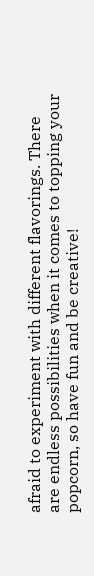afraid to experiment with different flavorings. There are endless possibilities when it comes to topping your popcorn, so have fun and be creative!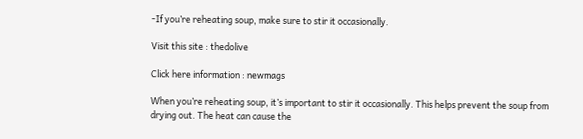-If you’re reheating soup, make sure to stir it occasionally.

Visit this site : thedolive

Click here information : newmags

When you’re reheating soup, it’s important to stir it occasionally. This helps prevent the soup from drying out. The heat can cause the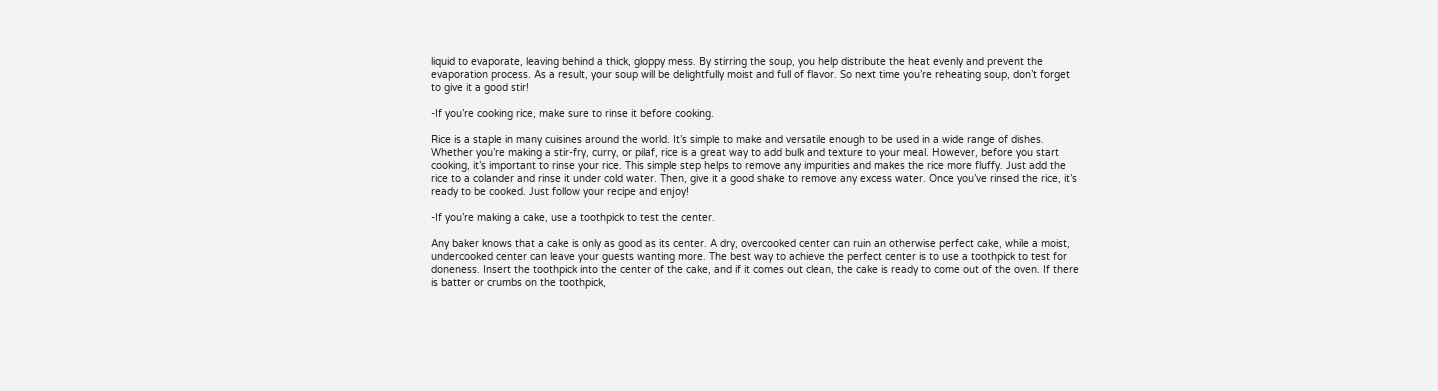liquid to evaporate, leaving behind a thick, gloppy mess. By stirring the soup, you help distribute the heat evenly and prevent the evaporation process. As a result, your soup will be delightfully moist and full of flavor. So next time you’re reheating soup, don’t forget to give it a good stir!

-If you’re cooking rice, make sure to rinse it before cooking.

Rice is a staple in many cuisines around the world. It’s simple to make and versatile enough to be used in a wide range of dishes. Whether you’re making a stir-fry, curry, or pilaf, rice is a great way to add bulk and texture to your meal. However, before you start cooking, it’s important to rinse your rice. This simple step helps to remove any impurities and makes the rice more fluffy. Just add the rice to a colander and rinse it under cold water. Then, give it a good shake to remove any excess water. Once you’ve rinsed the rice, it’s ready to be cooked. Just follow your recipe and enjoy!

-If you’re making a cake, use a toothpick to test the center.

Any baker knows that a cake is only as good as its center. A dry, overcooked center can ruin an otherwise perfect cake, while a moist, undercooked center can leave your guests wanting more. The best way to achieve the perfect center is to use a toothpick to test for doneness. Insert the toothpick into the center of the cake, and if it comes out clean, the cake is ready to come out of the oven. If there is batter or crumbs on the toothpick,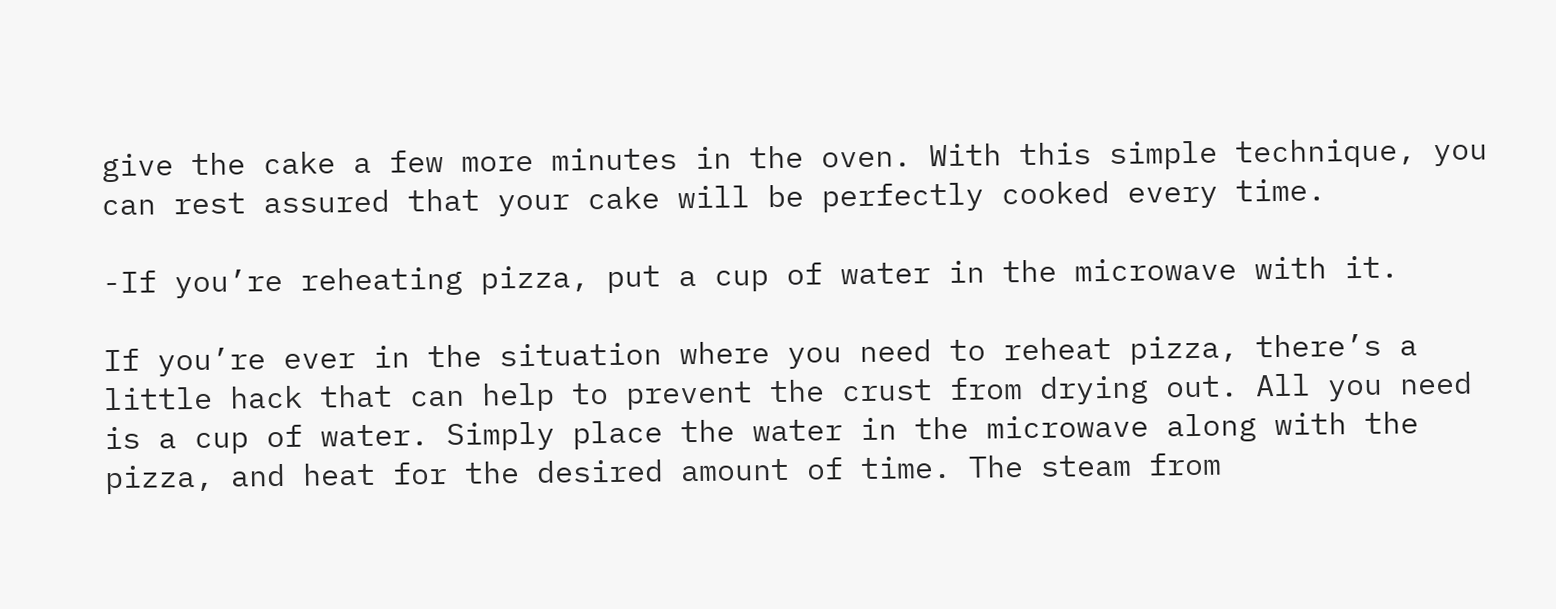give the cake a few more minutes in the oven. With this simple technique, you can rest assured that your cake will be perfectly cooked every time.

-If you’re reheating pizza, put a cup of water in the microwave with it.

If you’re ever in the situation where you need to reheat pizza, there’s a little hack that can help to prevent the crust from drying out. All you need is a cup of water. Simply place the water in the microwave along with the pizza, and heat for the desired amount of time. The steam from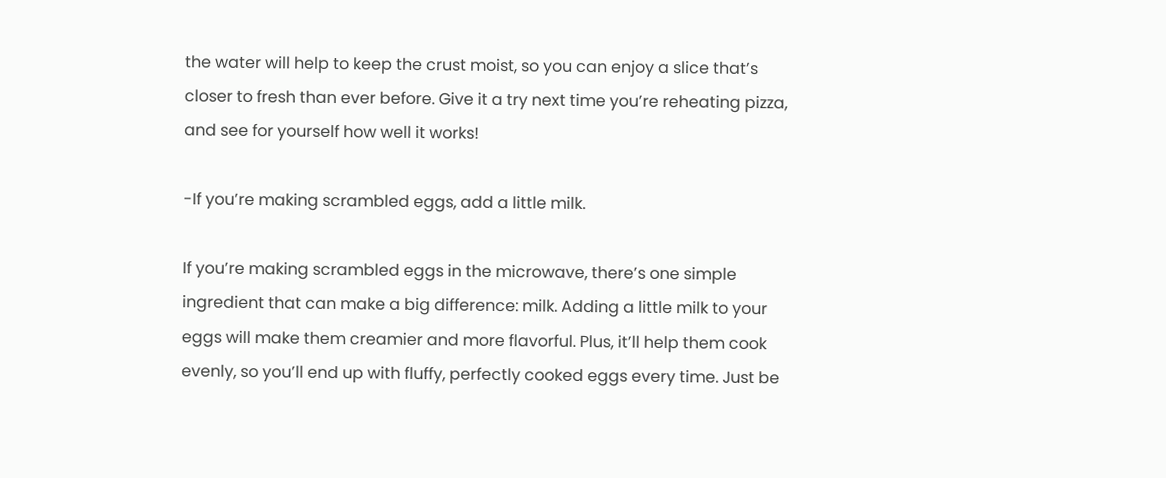the water will help to keep the crust moist, so you can enjoy a slice that’s closer to fresh than ever before. Give it a try next time you’re reheating pizza, and see for yourself how well it works!

-If you’re making scrambled eggs, add a little milk.

If you’re making scrambled eggs in the microwave, there’s one simple ingredient that can make a big difference: milk. Adding a little milk to your eggs will make them creamier and more flavorful. Plus, it’ll help them cook evenly, so you’ll end up with fluffy, perfectly cooked eggs every time. Just be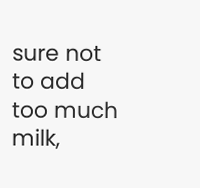sure not to add too much milk,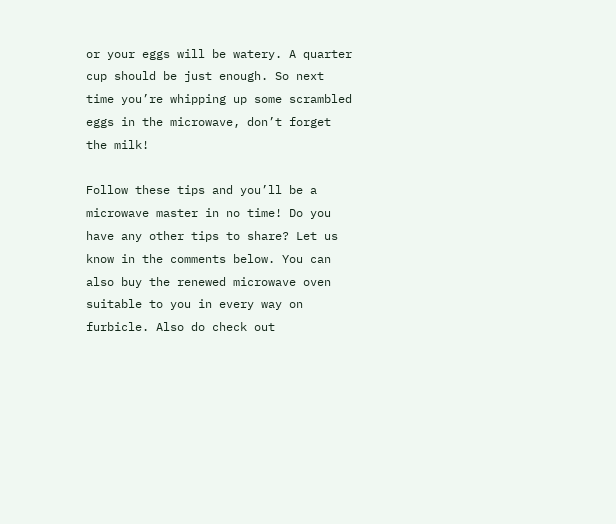or your eggs will be watery. A quarter cup should be just enough. So next time you’re whipping up some scrambled eggs in the microwave, don’t forget the milk!

Follow these tips and you’ll be a microwave master in no time! Do you have any other tips to share? Let us know in the comments below. You can also buy the renewed microwave oven suitable to you in every way on furbicle. Also do check out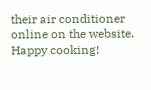their air conditioner online on the website.  Happy cooking!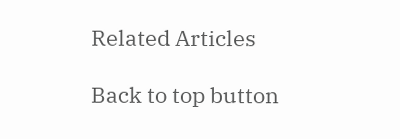Related Articles

Back to top button